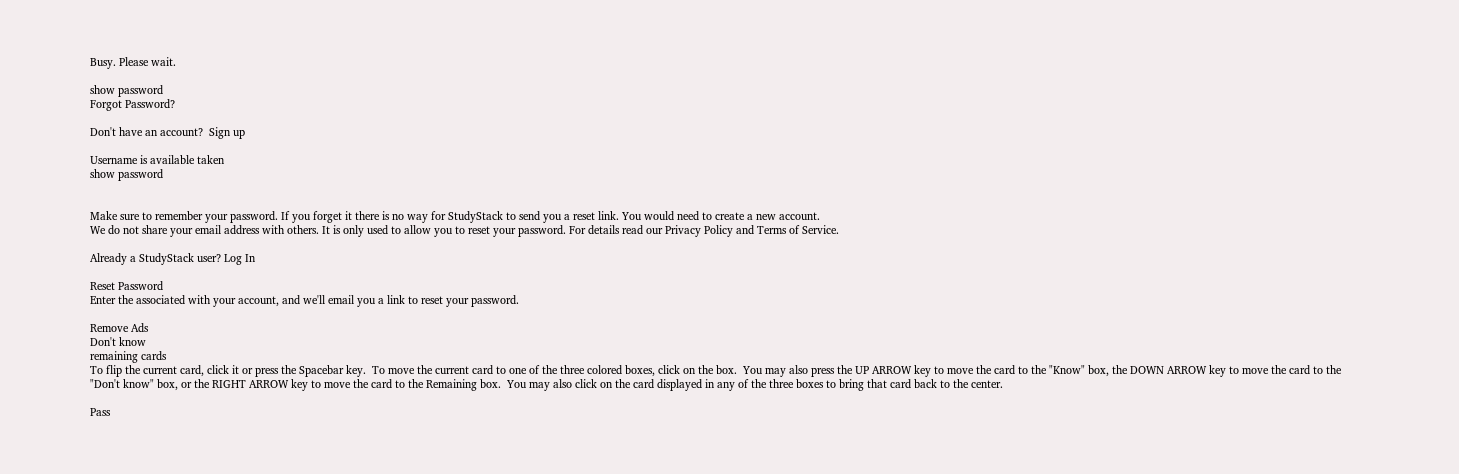Busy. Please wait.

show password
Forgot Password?

Don't have an account?  Sign up

Username is available taken
show password


Make sure to remember your password. If you forget it there is no way for StudyStack to send you a reset link. You would need to create a new account.
We do not share your email address with others. It is only used to allow you to reset your password. For details read our Privacy Policy and Terms of Service.

Already a StudyStack user? Log In

Reset Password
Enter the associated with your account, and we'll email you a link to reset your password.

Remove Ads
Don't know
remaining cards
To flip the current card, click it or press the Spacebar key.  To move the current card to one of the three colored boxes, click on the box.  You may also press the UP ARROW key to move the card to the "Know" box, the DOWN ARROW key to move the card to the "Don't know" box, or the RIGHT ARROW key to move the card to the Remaining box.  You may also click on the card displayed in any of the three boxes to bring that card back to the center.

Pass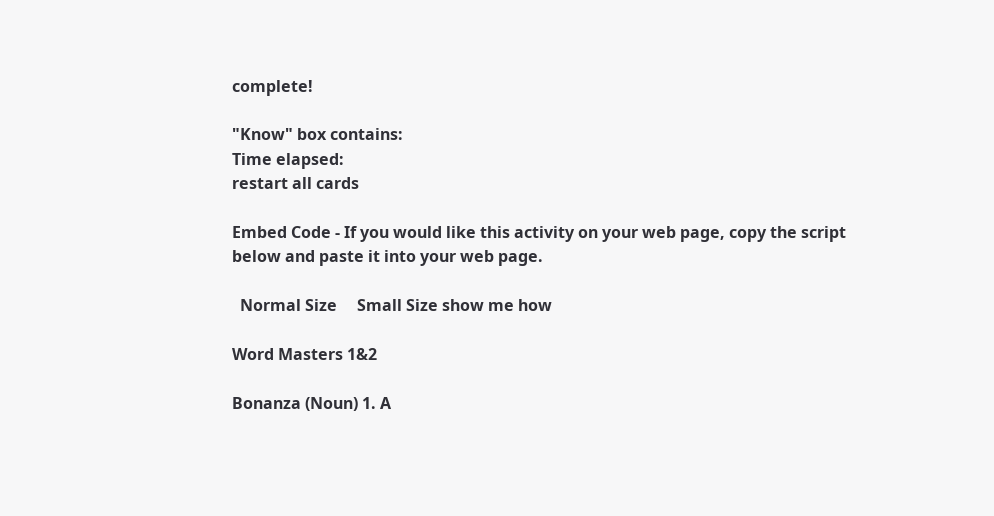complete!

"Know" box contains:
Time elapsed:
restart all cards

Embed Code - If you would like this activity on your web page, copy the script below and paste it into your web page.

  Normal Size     Small Size show me how

Word Masters 1&2

Bonanza (Noun) 1. A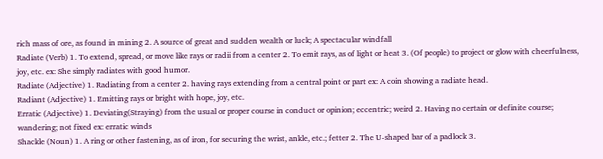rich mass of ore, as found in mining 2. A source of great and sudden wealth or luck; A spectacular windfall
Radiate (Verb) 1. To extend, spread, or move like rays or radii from a center 2. To emit rays, as of light or heat 3. (Of people) to project or glow with cheerfulness, joy, etc. ex: She simply radiates with good humor.
Radiate (Adjective) 1. Radiating from a center 2. having rays extending from a central point or part ex: A coin showing a radiate head.
Radiant (Adjective) 1. Emitting rays or bright with hope, joy, etc.
Erratic (Adjective) 1. Deviating(Straying) from the usual or proper course in conduct or opinion; eccentric; weird 2. Having no certain or definite course; wandering; not fixed ex: erratic winds
Shackle (Noun) 1. A ring or other fastening, as of iron, for securing the wrist, ankle, etc.; fetter 2. The U-shaped bar of a padlock 3.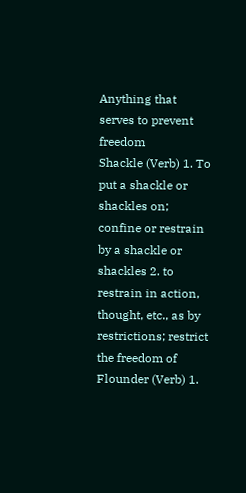Anything that serves to prevent freedom
Shackle (Verb) 1. To put a shackle or shackles on; confine or restrain by a shackle or shackles 2. to restrain in action, thought, etc., as by restrictions; restrict the freedom of
Flounder (Verb) 1.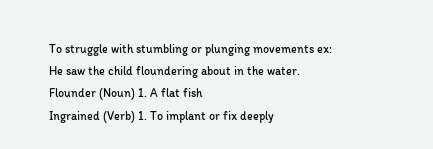To struggle with stumbling or plunging movements ex: He saw the child floundering about in the water.
Flounder (Noun) 1. A flat fish
Ingrained (Verb) 1. To implant or fix deeply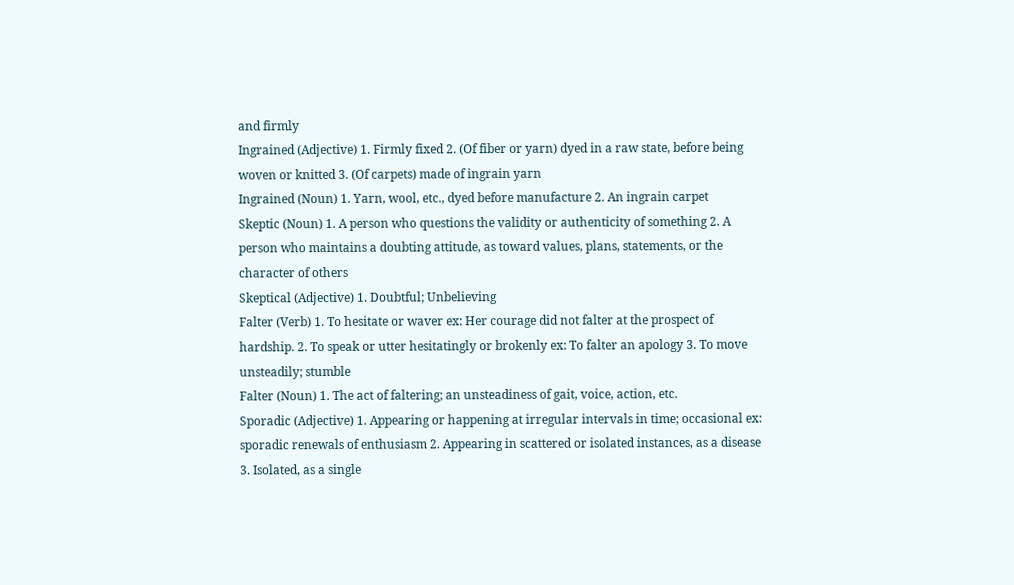and firmly
Ingrained (Adjective) 1. Firmly fixed 2. (Of fiber or yarn) dyed in a raw state, before being woven or knitted 3. (Of carpets) made of ingrain yarn
Ingrained (Noun) 1. Yarn, wool, etc., dyed before manufacture 2. An ingrain carpet
Skeptic (Noun) 1. A person who questions the validity or authenticity of something 2. A person who maintains a doubting attitude, as toward values, plans, statements, or the character of others
Skeptical (Adjective) 1. Doubtful; Unbelieving
Falter (Verb) 1. To hesitate or waver ex: Her courage did not falter at the prospect of hardship. 2. To speak or utter hesitatingly or brokenly ex: To falter an apology 3. To move unsteadily; stumble
Falter (Noun) 1. The act of faltering; an unsteadiness of gait, voice, action, etc.
Sporadic (Adjective) 1. Appearing or happening at irregular intervals in time; occasional ex: sporadic renewals of enthusiasm 2. Appearing in scattered or isolated instances, as a disease 3. Isolated, as a single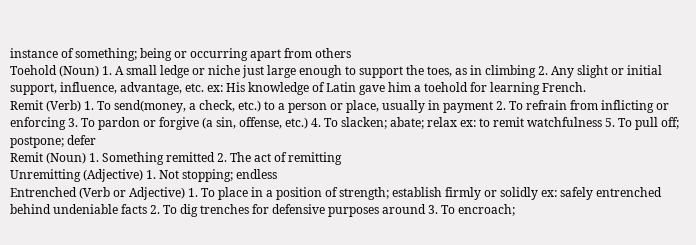instance of something; being or occurring apart from others
Toehold (Noun) 1. A small ledge or niche just large enough to support the toes, as in climbing 2. Any slight or initial support, influence, advantage, etc. ex: His knowledge of Latin gave him a toehold for learning French.
Remit (Verb) 1. To send(money, a check, etc.) to a person or place, usually in payment 2. To refrain from inflicting or enforcing 3. To pardon or forgive (a sin, offense, etc.) 4. To slacken; abate; relax ex: to remit watchfulness 5. To pull off; postpone; defer
Remit (Noun) 1. Something remitted 2. The act of remitting
Unremitting (Adjective) 1. Not stopping; endless
Entrenched (Verb or Adjective) 1. To place in a position of strength; establish firmly or solidly ex: safely entrenched behind undeniable facts 2. To dig trenches for defensive purposes around 3. To encroach;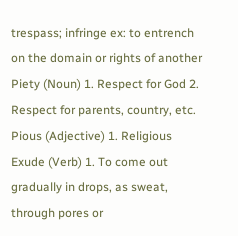trespass; infringe ex: to entrench on the domain or rights of another
Piety (Noun) 1. Respect for God 2. Respect for parents, country, etc.
Pious (Adjective) 1. Religious
Exude (Verb) 1. To come out gradually in drops, as sweat, through pores or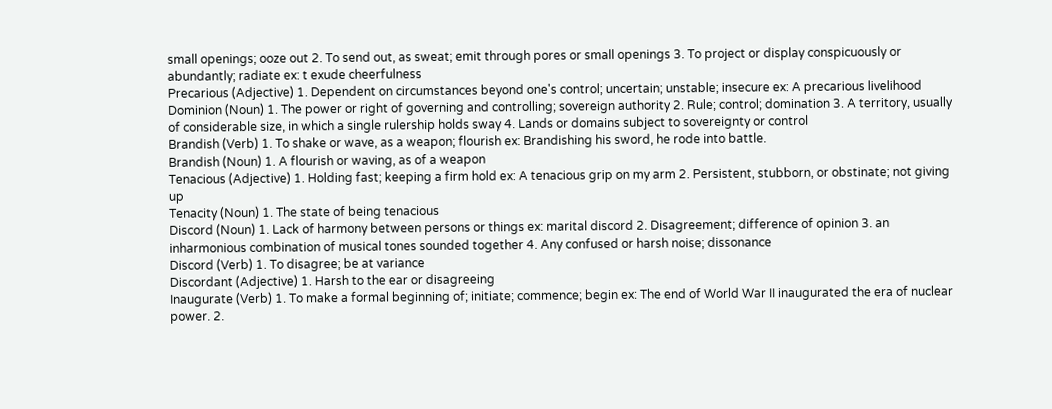small openings; ooze out 2. To send out, as sweat; emit through pores or small openings 3. To project or display conspicuously or abundantly; radiate ex: t exude cheerfulness
Precarious (Adjective) 1. Dependent on circumstances beyond one's control; uncertain; unstable; insecure ex: A precarious livelihood
Dominion (Noun) 1. The power or right of governing and controlling; sovereign authority 2. Rule; control; domination 3. A territory, usually of considerable size, in which a single rulership holds sway 4. Lands or domains subject to sovereignty or control
Brandish (Verb) 1. To shake or wave, as a weapon; flourish ex: Brandishing his sword, he rode into battle.
Brandish (Noun) 1. A flourish or waving, as of a weapon
Tenacious (Adjective) 1. Holding fast; keeping a firm hold ex: A tenacious grip on my arm 2. Persistent, stubborn, or obstinate; not giving up
Tenacity (Noun) 1. The state of being tenacious
Discord (Noun) 1. Lack of harmony between persons or things ex: marital discord 2. Disagreement; difference of opinion 3. an inharmonious combination of musical tones sounded together 4. Any confused or harsh noise; dissonance
Discord (Verb) 1. To disagree; be at variance
Discordant (Adjective) 1. Harsh to the ear or disagreeing
Inaugurate (Verb) 1. To make a formal beginning of; initiate; commence; begin ex: The end of World War II inaugurated the era of nuclear power. 2.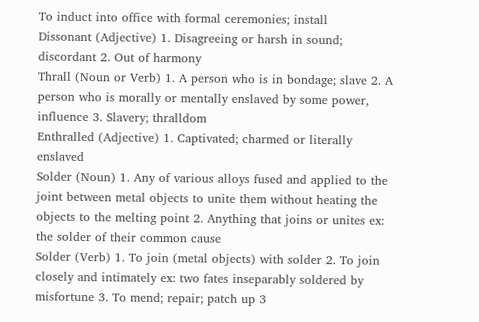To induct into office with formal ceremonies; install
Dissonant (Adjective) 1. Disagreeing or harsh in sound; discordant 2. Out of harmony
Thrall (Noun or Verb) 1. A person who is in bondage; slave 2. A person who is morally or mentally enslaved by some power, influence 3. Slavery; thralldom
Enthralled (Adjective) 1. Captivated; charmed or literally enslaved
Solder (Noun) 1. Any of various alloys fused and applied to the joint between metal objects to unite them without heating the objects to the melting point 2. Anything that joins or unites ex: the solder of their common cause
Solder (Verb) 1. To join (metal objects) with solder 2. To join closely and intimately ex: two fates inseparably soldered by misfortune 3. To mend; repair; patch up 3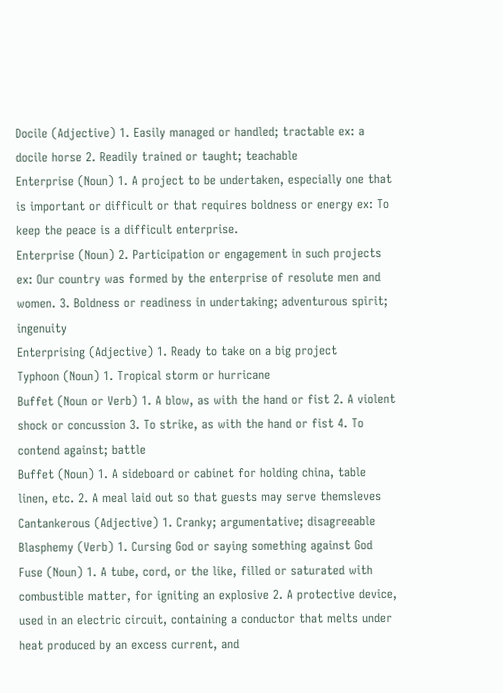Docile (Adjective) 1. Easily managed or handled; tractable ex: a docile horse 2. Readily trained or taught; teachable
Enterprise (Noun) 1. A project to be undertaken, especially one that is important or difficult or that requires boldness or energy ex: To keep the peace is a difficult enterprise.
Enterprise (Noun) 2. Participation or engagement in such projects ex: Our country was formed by the enterprise of resolute men and women. 3. Boldness or readiness in undertaking; adventurous spirit; ingenuity
Enterprising (Adjective) 1. Ready to take on a big project
Typhoon (Noun) 1. Tropical storm or hurricane
Buffet (Noun or Verb) 1. A blow, as with the hand or fist 2. A violent shock or concussion 3. To strike, as with the hand or fist 4. To contend against; battle
Buffet (Noun) 1. A sideboard or cabinet for holding china, table linen, etc. 2. A meal laid out so that guests may serve themsleves
Cantankerous (Adjective) 1. Cranky; argumentative; disagreeable
Blasphemy (Verb) 1. Cursing God or saying something against God
Fuse (Noun) 1. A tube, cord, or the like, filled or saturated with combustible matter, for igniting an explosive 2. A protective device, used in an electric circuit, containing a conductor that melts under heat produced by an excess current, and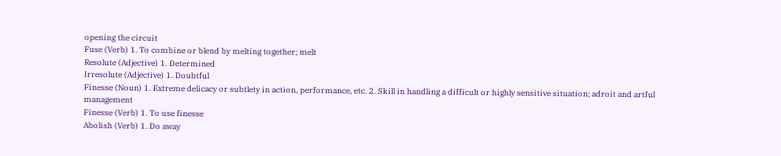opening the circuit
Fuse (Verb) 1. To combine or blend by melting together; melt
Resolute (Adjective) 1. Determined
Irresolute (Adjective) 1. Doubtful
Finesse (Noun) 1. Extreme delicacy or subtlety in action, performance, etc. 2. Skill in handling a difficult or highly sensitive situation; adroit and artful management
Finesse (Verb) 1. To use finesse
Abolish (Verb) 1. Do away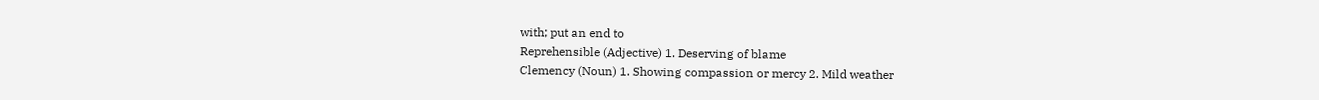with; put an end to
Reprehensible (Adjective) 1. Deserving of blame
Clemency (Noun) 1. Showing compassion or mercy 2. Mild weather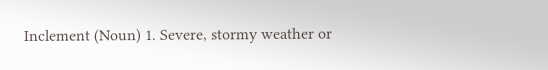Inclement (Noun) 1. Severe, stormy weather or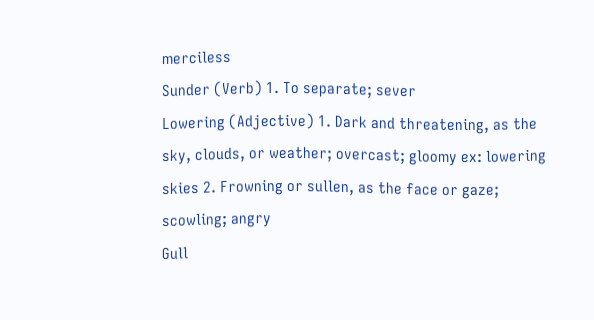merciless
Sunder (Verb) 1. To separate; sever
Lowering (Adjective) 1. Dark and threatening, as the sky, clouds, or weather; overcast; gloomy ex: lowering skies 2. Frowning or sullen, as the face or gaze; scowling; angry
Gull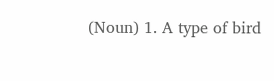(Noun) 1. A type of bird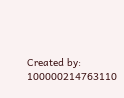Created by: 100000214763110